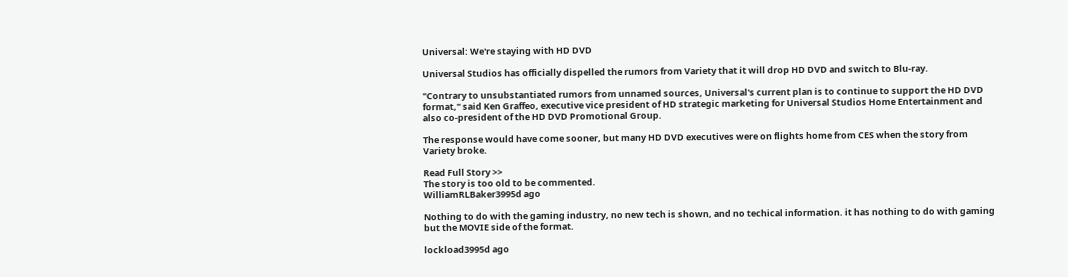Universal: We're staying with HD DVD

Universal Studios has officially dispelled the rumors from Variety that it will drop HD DVD and switch to Blu-ray.

"Contrary to unsubstantiated rumors from unnamed sources, Universal's current plan is to continue to support the HD DVD format," said Ken Graffeo, executive vice president of HD strategic marketing for Universal Studios Home Entertainment and also co-president of the HD DVD Promotional Group.

The response would have come sooner, but many HD DVD executives were on flights home from CES when the story from Variety broke.

Read Full Story >>
The story is too old to be commented.
WilliamRLBaker3995d ago

Nothing to do with the gaming industry, no new tech is shown, and no techical information. it has nothing to do with gaming but the MOVIE side of the format.

lockload3995d ago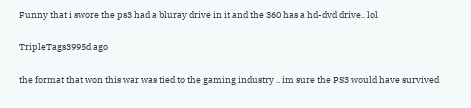Funny that i swore the ps3 had a bluray drive in it and the 360 has a hd-dvd drive.. lol

TripleTags3995d ago

the format that won this war was tied to the gaming industry .. im sure the PS3 would have survived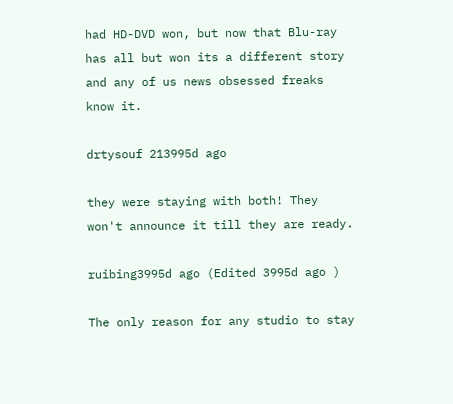had HD-DVD won, but now that Blu-ray has all but won its a different story and any of us news obsessed freaks know it.

drtysouf 213995d ago

they were staying with both! They won't announce it till they are ready.

ruibing3995d ago (Edited 3995d ago )

The only reason for any studio to stay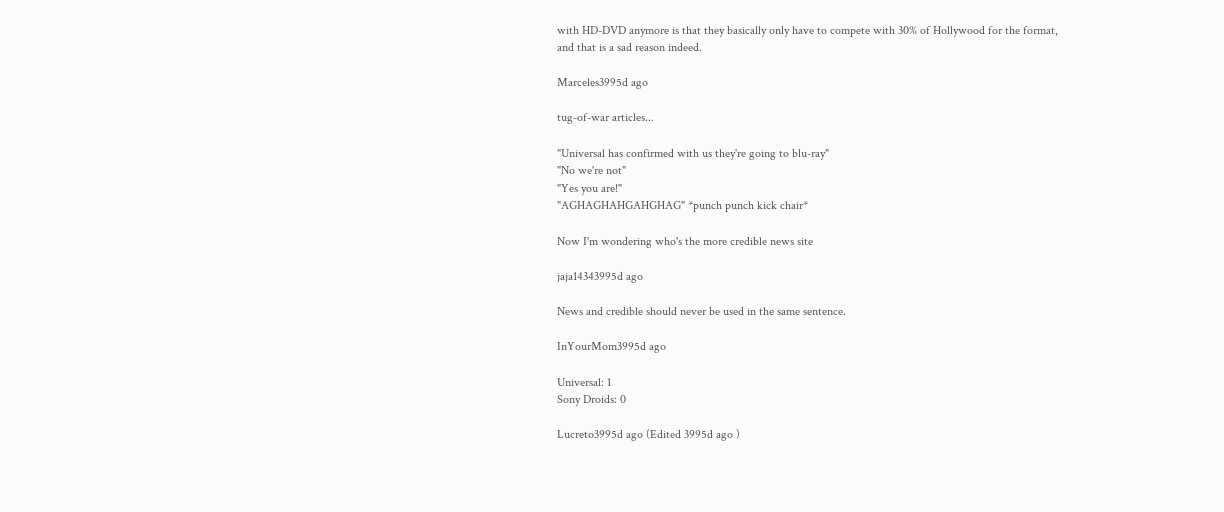with HD-DVD anymore is that they basically only have to compete with 30% of Hollywood for the format, and that is a sad reason indeed.

Marceles3995d ago

tug-of-war articles...

"Universal has confirmed with us they're going to blu-ray"
"No we're not"
"Yes you are!"
"AGHAGHAHGAHGHAG" *punch punch kick chair*

Now I'm wondering who's the more credible news site

jaja14343995d ago

News and credible should never be used in the same sentence.

InYourMom3995d ago

Universal: 1
Sony Droids: 0

Lucreto3995d ago (Edited 3995d ago )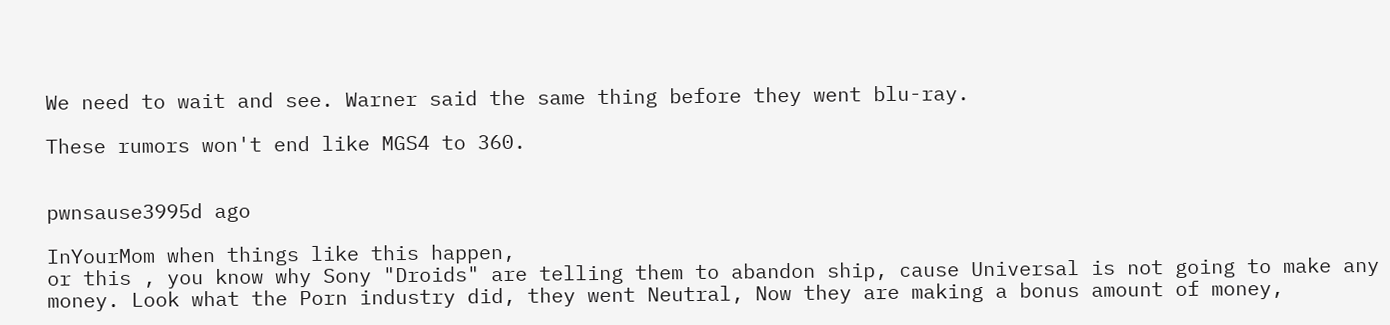We need to wait and see. Warner said the same thing before they went blu-ray.

These rumors won't end like MGS4 to 360.


pwnsause3995d ago

InYourMom when things like this happen,
or this , you know why Sony "Droids" are telling them to abandon ship, cause Universal is not going to make any money. Look what the Porn industry did, they went Neutral, Now they are making a bonus amount of money,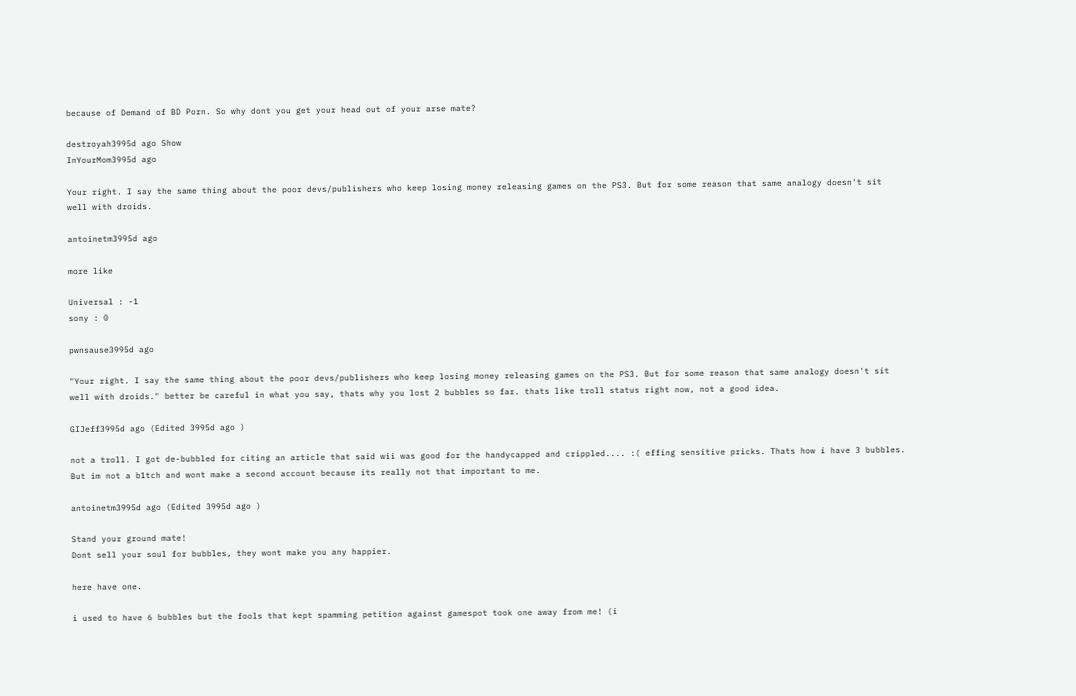because of Demand of BD Porn. So why dont you get your head out of your arse mate?

destroyah3995d ago Show
InYourMom3995d ago

Your right. I say the same thing about the poor devs/publishers who keep losing money releasing games on the PS3. But for some reason that same analogy doesn't sit well with droids.

antoinetm3995d ago

more like

Universal : -1
sony : 0

pwnsause3995d ago

"Your right. I say the same thing about the poor devs/publishers who keep losing money releasing games on the PS3. But for some reason that same analogy doesn't sit well with droids." better be careful in what you say, thats why you lost 2 bubbles so far. thats like troll status right now, not a good idea.

GIJeff3995d ago (Edited 3995d ago )

not a troll. I got de-bubbled for citing an article that said wii was good for the handycapped and crippled.... :( effing sensitive pricks. Thats how i have 3 bubbles. But im not a b1tch and wont make a second account because its really not that important to me.

antoinetm3995d ago (Edited 3995d ago )

Stand your ground mate!
Dont sell your soul for bubbles, they wont make you any happier.

here have one.

i used to have 6 bubbles but the fools that kept spamming petition against gamespot took one away from me! (i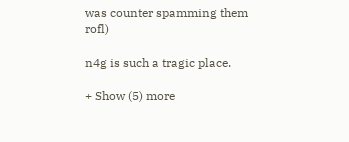was counter spamming them rofl)

n4g is such a tragic place.

+ Show (5) more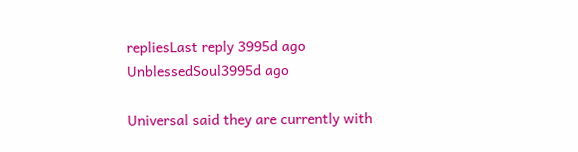repliesLast reply 3995d ago
UnblessedSoul3995d ago

Universal said they are currently with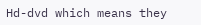Hd-dvd which means they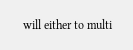will either to multi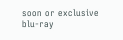soon or exclusive blu-ray